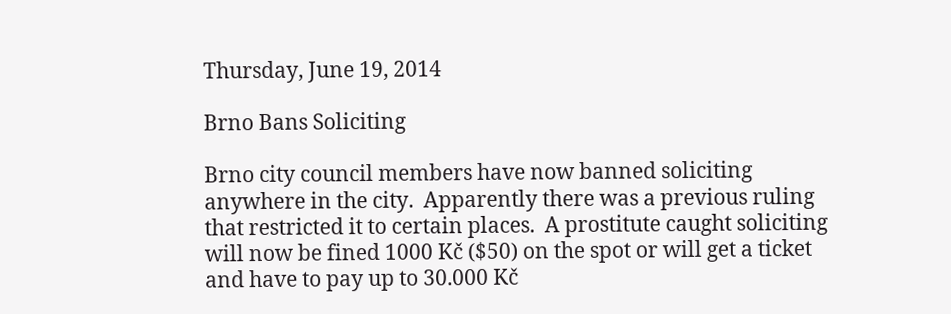Thursday, June 19, 2014

Brno Bans Soliciting

Brno city council members have now banned soliciting anywhere in the city.  Apparently there was a previous ruling that restricted it to certain places.  A prostitute caught soliciting will now be fined 1000 Kč ($50) on the spot or will get a ticket and have to pay up to 30.000 Kč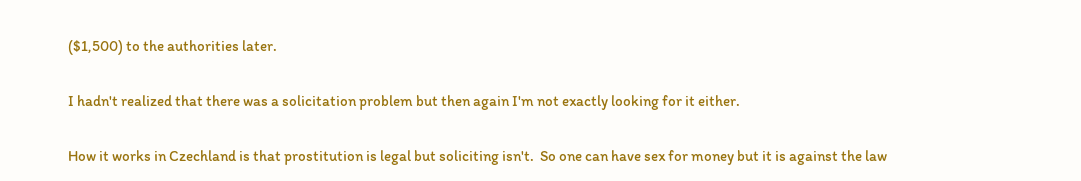($1,500) to the authorities later.

I hadn't realized that there was a solicitation problem but then again I'm not exactly looking for it either.

How it works in Czechland is that prostitution is legal but soliciting isn't.  So one can have sex for money but it is against the law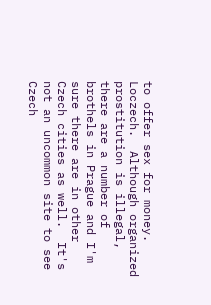to offer sex for money.  Loczech.  Although organized prostitution is illegal, there are a number of brothels in Prague and I'm sure there are in other Czech cities as well.  It's not an uncommon site to see Czech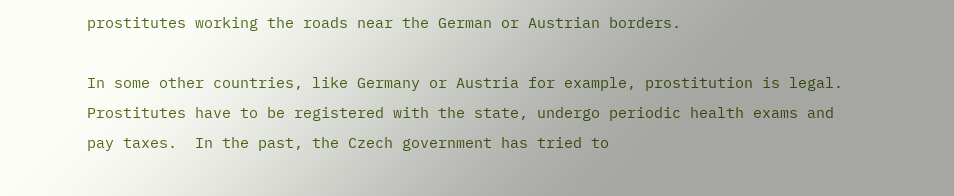prostitutes working the roads near the German or Austrian borders.

In some other countries, like Germany or Austria for example, prostitution is legal.  Prostitutes have to be registered with the state, undergo periodic health exams and pay taxes.  In the past, the Czech government has tried to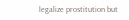legalize prostitution but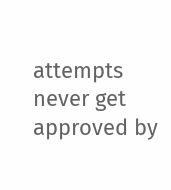attempts never get approved by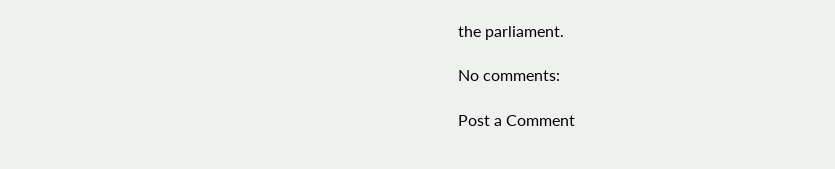the parliament.

No comments:

Post a Comment